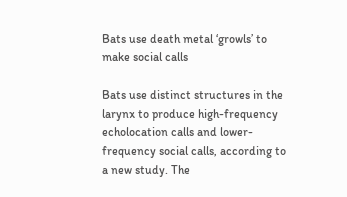Bats use death metal ‘growls’ to make social calls

Bats use distinct structures in the larynx to produce high-frequency echolocation calls and lower-frequency social calls, according to a new study. The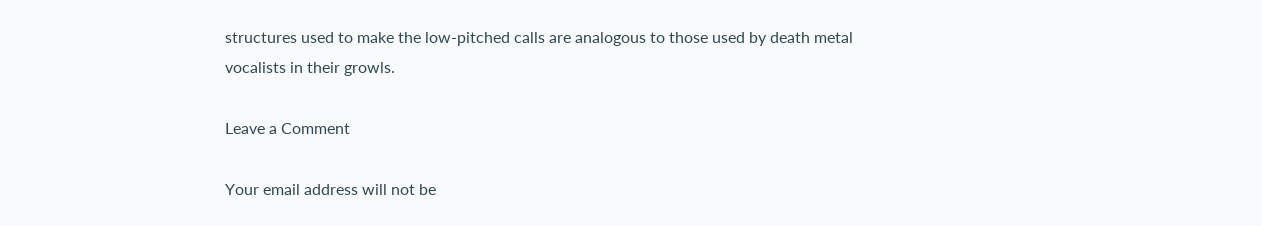structures used to make the low-pitched calls are analogous to those used by death metal vocalists in their growls.

Leave a Comment

Your email address will not be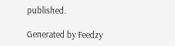published.

Generated by Feedzy